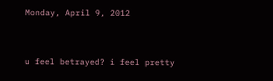Monday, April 9, 2012


u feel betrayed? i feel pretty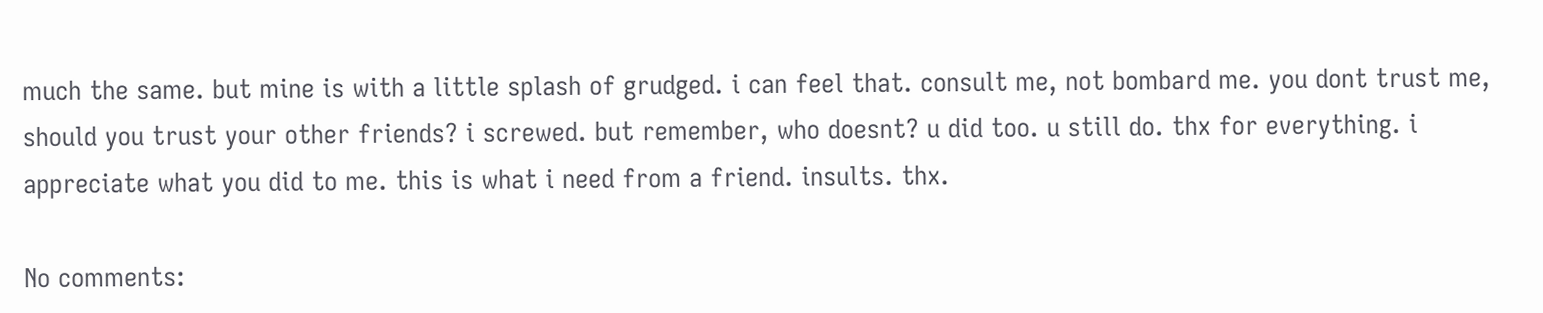much the same. but mine is with a little splash of grudged. i can feel that. consult me, not bombard me. you dont trust me, should you trust your other friends? i screwed. but remember, who doesnt? u did too. u still do. thx for everything. i appreciate what you did to me. this is what i need from a friend. insults. thx.

No comments: